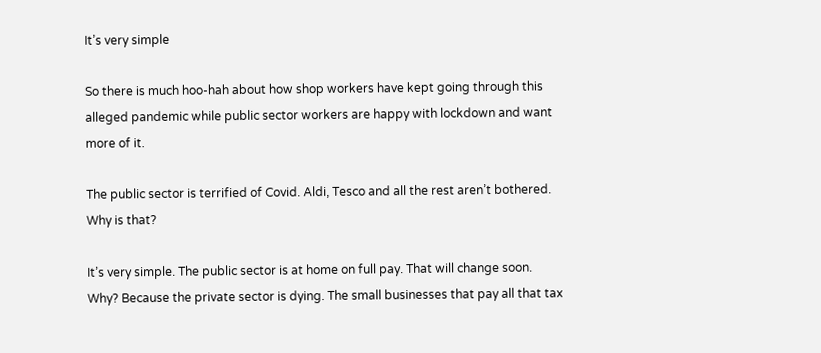It’s very simple

So there is much hoo-hah about how shop workers have kept going through this alleged pandemic while public sector workers are happy with lockdown and want more of it.

The public sector is terrified of Covid. Aldi, Tesco and all the rest aren’t bothered. Why is that?

It’s very simple. The public sector is at home on full pay. That will change soon. Why? Because the private sector is dying. The small businesses that pay all that tax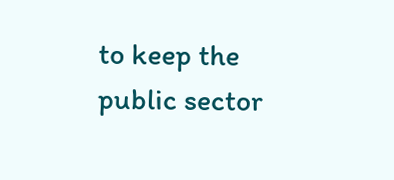to keep the public sector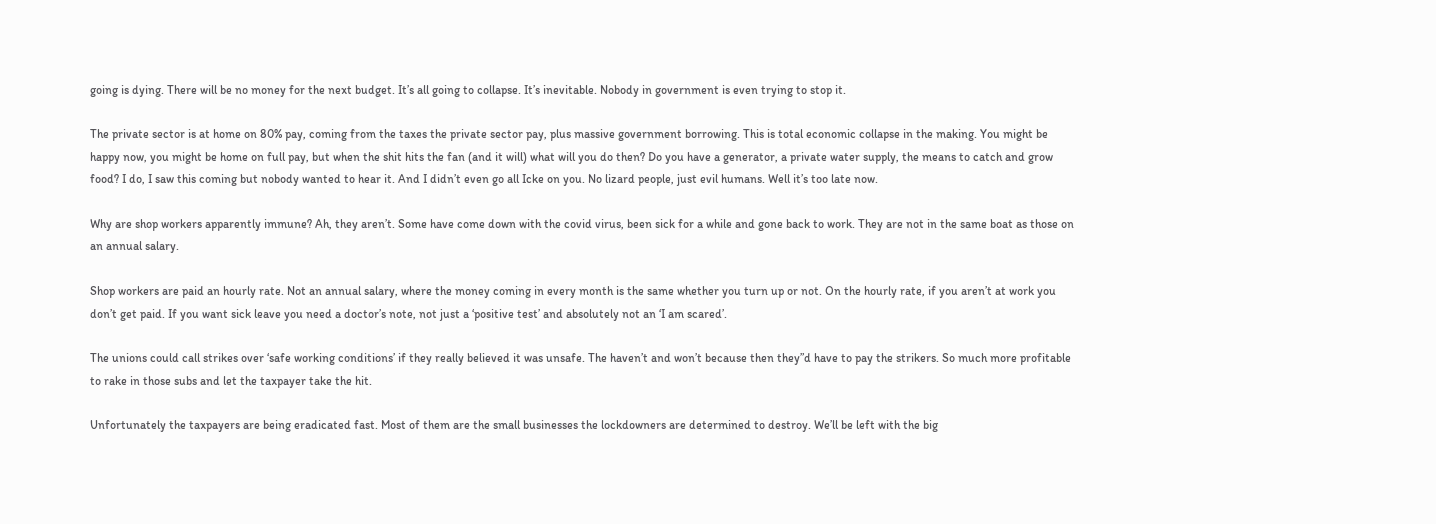going is dying. There will be no money for the next budget. It’s all going to collapse. It’s inevitable. Nobody in government is even trying to stop it.

The private sector is at home on 80% pay, coming from the taxes the private sector pay, plus massive government borrowing. This is total economic collapse in the making. You might be happy now, you might be home on full pay, but when the shit hits the fan (and it will) what will you do then? Do you have a generator, a private water supply, the means to catch and grow food? I do, I saw this coming but nobody wanted to hear it. And I didn’t even go all Icke on you. No lizard people, just evil humans. Well it’s too late now.

Why are shop workers apparently immune? Ah, they aren’t. Some have come down with the covid virus, been sick for a while and gone back to work. They are not in the same boat as those on an annual salary.

Shop workers are paid an hourly rate. Not an annual salary, where the money coming in every month is the same whether you turn up or not. On the hourly rate, if you aren’t at work you don’t get paid. If you want sick leave you need a doctor’s note, not just a ‘positive test’ and absolutely not an ‘I am scared’.

The unions could call strikes over ‘safe working conditions’ if they really believed it was unsafe. The haven’t and won’t because then they”d have to pay the strikers. So much more profitable to rake in those subs and let the taxpayer take the hit.

Unfortunately the taxpayers are being eradicated fast. Most of them are the small businesses the lockdowners are determined to destroy. We’ll be left with the big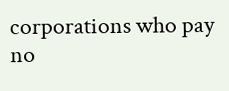corporations who pay no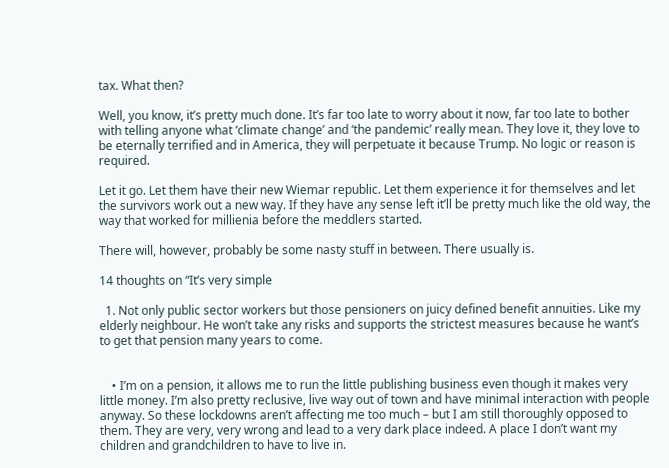tax. What then?

Well, you know, it’s pretty much done. It’s far too late to worry about it now, far too late to bother with telling anyone what ‘climate change’ and ‘the pandemic’ really mean. They love it, they love to be eternally terrified and in America, they will perpetuate it because Trump. No logic or reason is required.

Let it go. Let them have their new Wiemar republic. Let them experience it for themselves and let the survivors work out a new way. If they have any sense left it’ll be pretty much like the old way, the way that worked for millienia before the meddlers started.

There will, however, probably be some nasty stuff in between. There usually is.

14 thoughts on “It’s very simple

  1. Not only public sector workers but those pensioners on juicy defined benefit annuities. Like my elderly neighbour. He won’t take any risks and supports the strictest measures because he want’s to get that pension many years to come.


    • I’m on a pension, it allows me to run the little publishing business even though it makes very little money. I’m also pretty reclusive, live way out of town and have minimal interaction with people anyway. So these lockdowns aren’t affecting me too much – but I am still thoroughly opposed to them. They are very, very wrong and lead to a very dark place indeed. A place I don’t want my children and grandchildren to have to live in.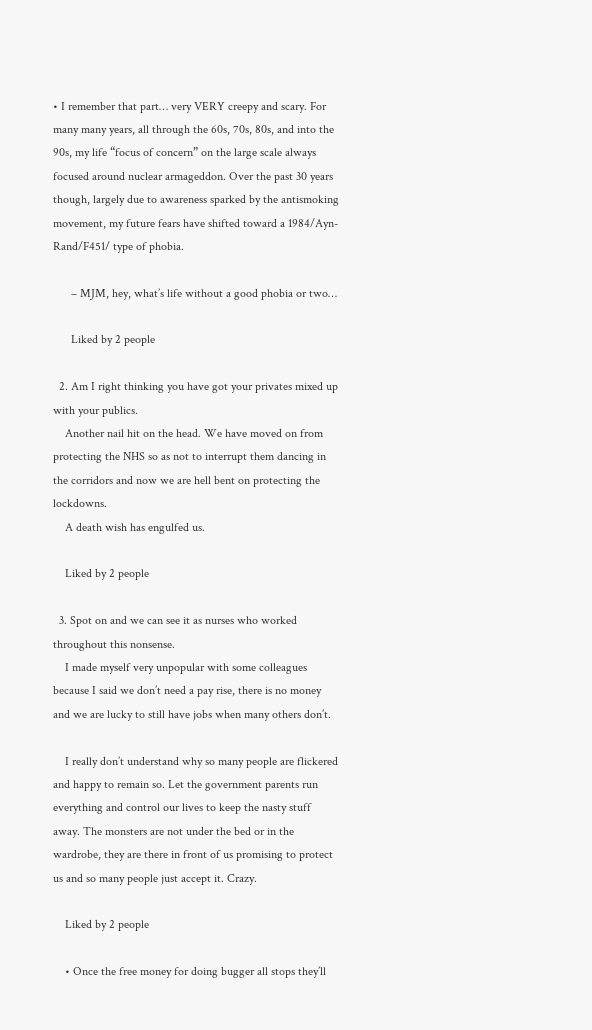• I remember that part… very VERY creepy and scary. For many many years, all through the 60s, 70s, 80s, and into the 90s, my life “focus of concern” on the large scale always focused around nuclear armageddon. Over the past 30 years though, largely due to awareness sparked by the antismoking movement, my future fears have shifted toward a 1984/Ayn-Rand/F451/ type of phobia.

      – MJM, hey, what’s life without a good phobia or two…

      Liked by 2 people

  2. Am I right thinking you have got your privates mixed up with your publics.
    Another nail hit on the head. We have moved on from protecting the NHS so as not to interrupt them dancing in the corridors and now we are hell bent on protecting the lockdowns.
    A death wish has engulfed us.

    Liked by 2 people

  3. Spot on and we can see it as nurses who worked throughout this nonsense.
    I made myself very unpopular with some colleagues because I said we don’t need a pay rise, there is no money and we are lucky to still have jobs when many others don’t.

    I really don’t understand why so many people are flickered and happy to remain so. Let the government parents run everything and control our lives to keep the nasty stuff away. The monsters are not under the bed or in the wardrobe, they are there in front of us promising to protect us and so many people just accept it. Crazy.

    Liked by 2 people

    • Once the free money for doing bugger all stops they’ll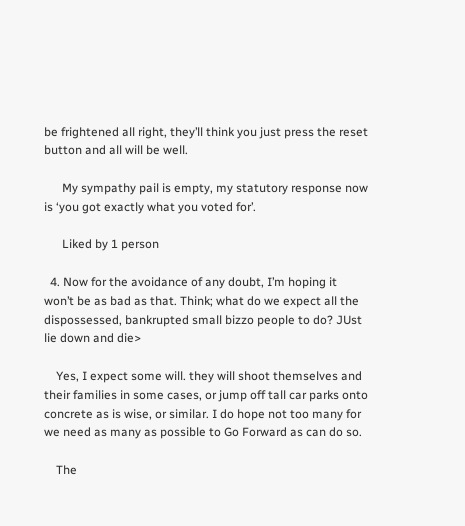be frightened all right, they’ll think you just press the reset button and all will be well.

      My sympathy pail is empty, my statutory response now is ‘you got exactly what you voted for’.

      Liked by 1 person

  4. Now for the avoidance of any doubt, I’m hoping it won’t be as bad as that. Think; what do we expect all the dispossessed, bankrupted small bizzo people to do? JUst lie down and die>

    Yes, I expect some will. they will shoot themselves and their families in some cases, or jump off tall car parks onto concrete as is wise, or similar. I do hope not too many for we need as many as possible to Go Forward as can do so.

    The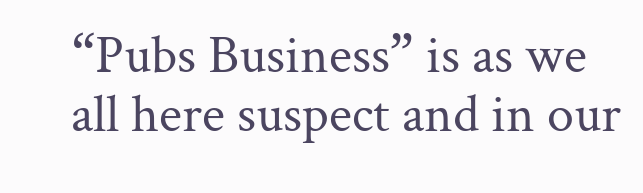“Pubs Business” is as we all here suspect and in our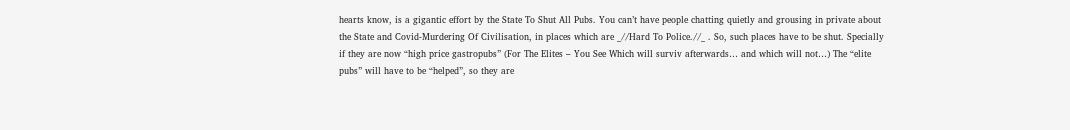hearts know, is a gigantic effort by the State To Shut All Pubs. You can’t have people chatting quietly and grousing in private about the State and Covid-Murdering Of Civilisation, in places which are _//Hard To Police.//_ . So, such places have to be shut. Specially if they are now “high price gastropubs” (For The Elites – You See Which will surviv afterwards… and which will not…) The “elite pubs” will have to be “helped”, so they are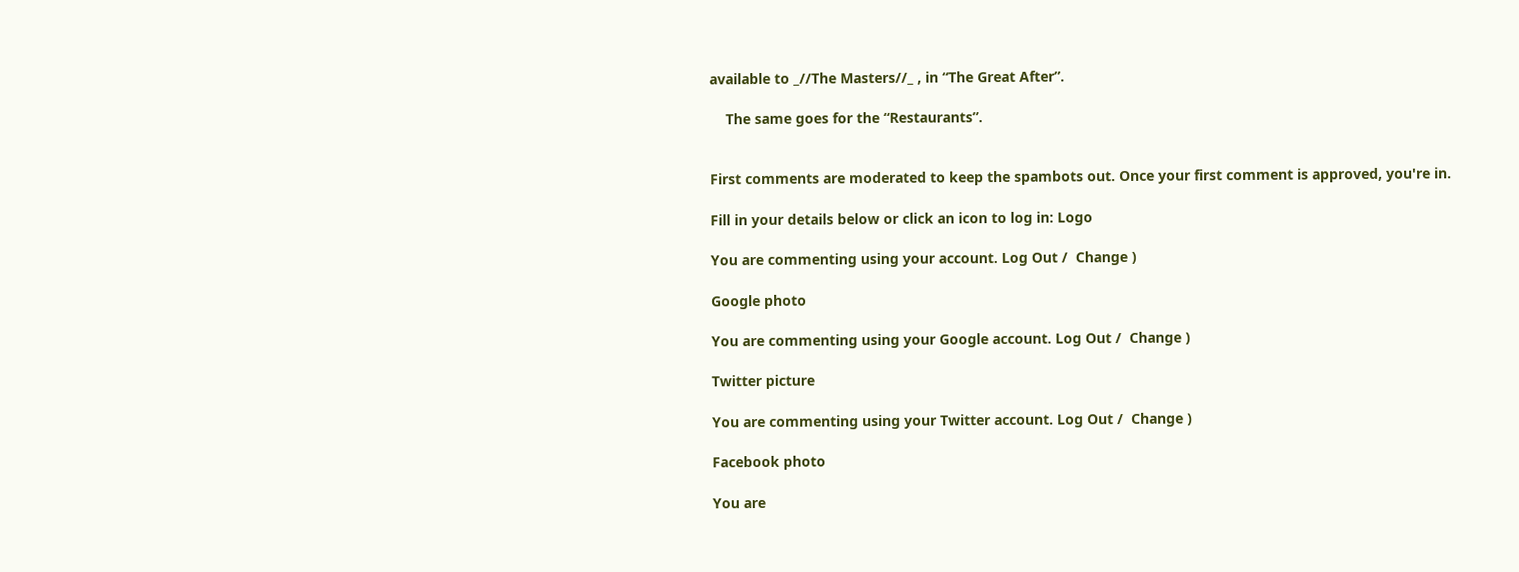available to _//The Masters//_ , in “The Great After”.

    The same goes for the “Restaurants”.


First comments are moderated to keep the spambots out. Once your first comment is approved, you're in.

Fill in your details below or click an icon to log in: Logo

You are commenting using your account. Log Out /  Change )

Google photo

You are commenting using your Google account. Log Out /  Change )

Twitter picture

You are commenting using your Twitter account. Log Out /  Change )

Facebook photo

You are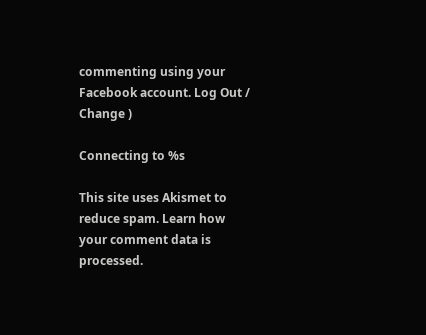commenting using your Facebook account. Log Out /  Change )

Connecting to %s

This site uses Akismet to reduce spam. Learn how your comment data is processed.